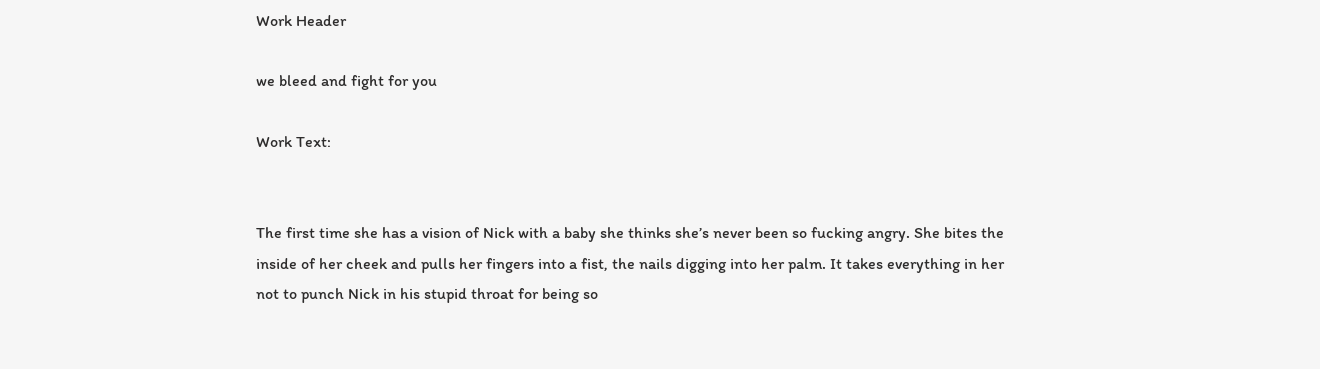Work Header

we bleed and fight for you

Work Text:


The first time she has a vision of Nick with a baby she thinks she’s never been so fucking angry. She bites the inside of her cheek and pulls her fingers into a fist, the nails digging into her palm. It takes everything in her not to punch Nick in his stupid throat for being so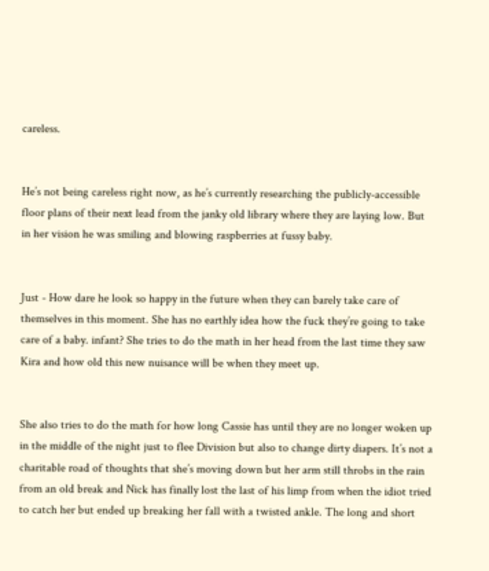careless.


He’s not being careless right now, as he’s currently researching the publicly-accessible floor plans of their next lead from the janky old library where they are laying low. But in her vision he was smiling and blowing raspberries at fussy baby.


Just - How dare he look so happy in the future when they can barely take care of themselves in this moment. She has no earthly idea how the fuck they’re going to take care of a baby. infant? She tries to do the math in her head from the last time they saw Kira and how old this new nuisance will be when they meet up.


She also tries to do the math for how long Cassie has until they are no longer woken up in the middle of the night just to flee Division but also to change dirty diapers. It’s not a charitable road of thoughts that she’s moving down but her arm still throbs in the rain from an old break and Nick has finally lost the last of his limp from when the idiot tried to catch her but ended up breaking her fall with a twisted ankle. The long and short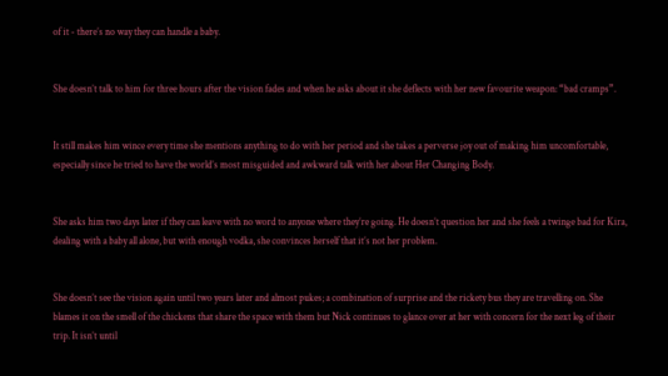of it - there’s no way they can handle a baby.


She doesn’t talk to him for three hours after the vision fades and when he asks about it she deflects with her new favourite weapon: “bad cramps”.


It still makes him wince every time she mentions anything to do with her period and she takes a perverse joy out of making him uncomfortable, especially since he tried to have the world’s most misguided and awkward talk with her about Her Changing Body.


She asks him two days later if they can leave with no word to anyone where they’re going. He doesn’t question her and she feels a twinge bad for Kira, dealing with a baby all alone, but with enough vodka, she convinces herself that it’s not her problem.


She doesn’t see the vision again until two years later and almost pukes; a combination of surprise and the rickety bus they are travelling on. She blames it on the smell of the chickens that share the space with them but Nick continues to glance over at her with concern for the next leg of their trip. It isn’t until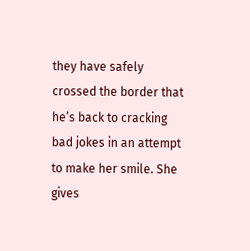they have safely crossed the border that he’s back to cracking bad jokes in an attempt to make her smile. She gives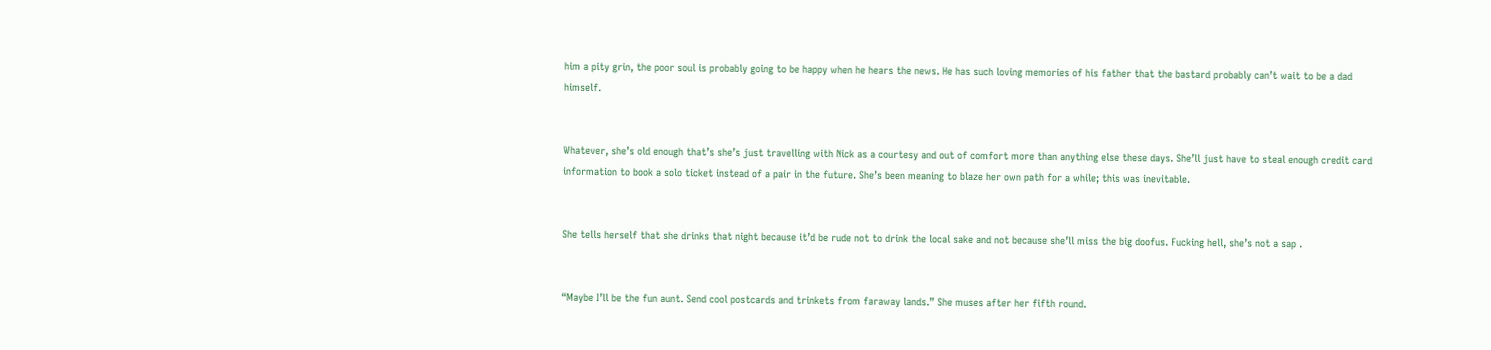him a pity grin, the poor soul is probably going to be happy when he hears the news. He has such loving memories of his father that the bastard probably can’t wait to be a dad himself.


Whatever, she’s old enough that’s she’s just travelling with Nick as a courtesy and out of comfort more than anything else these days. She’ll just have to steal enough credit card information to book a solo ticket instead of a pair in the future. She’s been meaning to blaze her own path for a while; this was inevitable.


She tells herself that she drinks that night because it’d be rude not to drink the local sake and not because she’ll miss the big doofus. Fucking hell, she’s not a sap .


“Maybe I’ll be the fun aunt. Send cool postcards and trinkets from faraway lands.” She muses after her fifth round.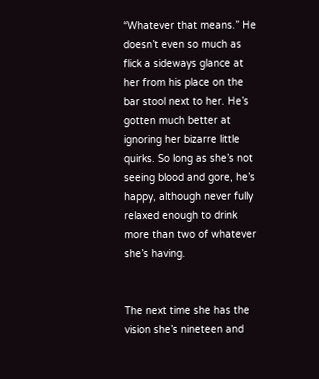“Whatever that means.” He doesn’t even so much as flick a sideways glance at her from his place on the bar stool next to her. He’s gotten much better at ignoring her bizarre little quirks. So long as she’s not seeing blood and gore, he’s happy, although never fully relaxed enough to drink more than two of whatever she’s having.


The next time she has the vision she’s nineteen and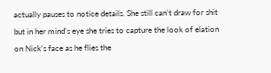actually pauses to notice details. She still can’t draw for shit but in her mind’s eye she tries to capture the look of elation on Nick’s face as he flies the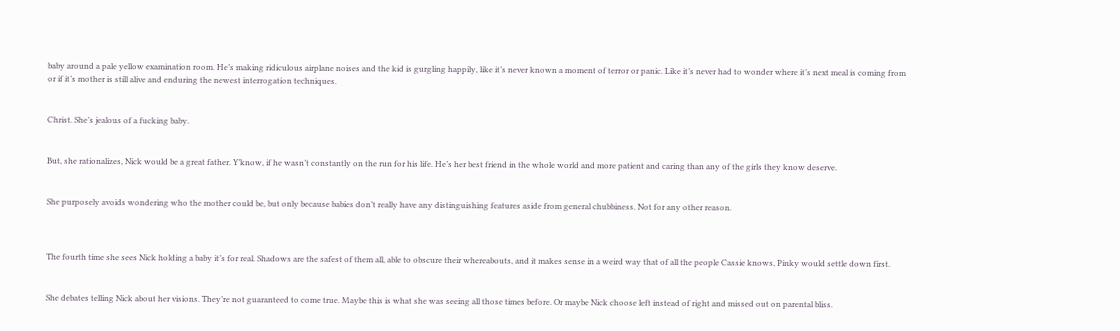baby around a pale yellow examination room. He’s making ridiculous airplane noises and the kid is gurgling happily, like it’s never known a moment of terror or panic. Like it’s never had to wonder where it’s next meal is coming from or if it’s mother is still alive and enduring the newest interrogation techniques.


Christ. She’s jealous of a fucking baby.


But, she rationalizes, Nick would be a great father. Y’know, if he wasn’t constantly on the run for his life. He’s her best friend in the whole world and more patient and caring than any of the girls they know deserve.


She purposely avoids wondering who the mother could be, but only because babies don’t really have any distinguishing features aside from general chubbiness. Not for any other reason.



The fourth time she sees Nick holding a baby it’s for real. Shadows are the safest of them all, able to obscure their whereabouts, and it makes sense in a weird way that of all the people Cassie knows, Pinky would settle down first.


She debates telling Nick about her visions. They’re not guaranteed to come true. Maybe this is what she was seeing all those times before. Or maybe Nick choose left instead of right and missed out on parental bliss.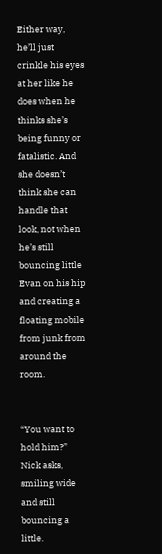Either way, he’ll just crinkle his eyes at her like he does when he thinks she’s being funny or fatalistic. And she doesn’t think she can handle that look, not when he’s still bouncing little Evan on his hip and creating a floating mobile from junk from around the room.


“You want to hold him?” Nick asks, smiling wide and still bouncing a little.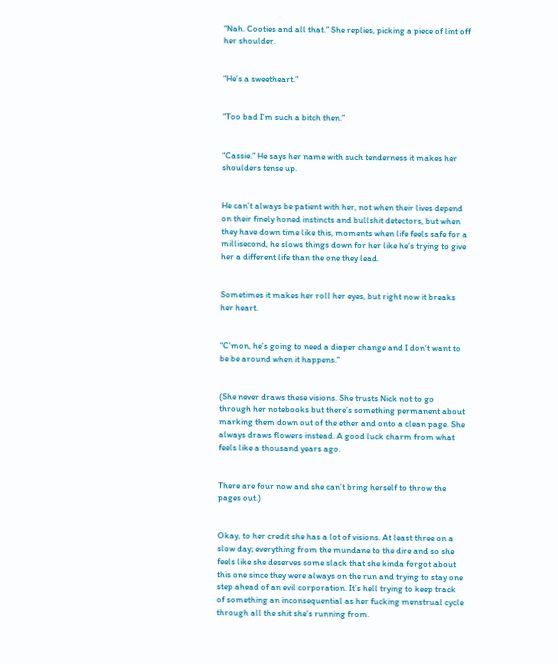“Nah. Cooties and all that.” She replies, picking a piece of lint off her shoulder.


“He’s a sweetheart.”


“Too bad I’m such a bitch then.”


“Cassie.” He says her name with such tenderness it makes her shoulders tense up.


He can’t always be patient with her, not when their lives depend on their finely honed instincts and bullshit detectors, but when they have down time like this, moments when life feels safe for a millisecond, he slows things down for her like he’s trying to give her a different life than the one they lead.


Sometimes it makes her roll her eyes, but right now it breaks her heart.


“C’mon, he’s going to need a diaper change and I don’t want to be be around when it happens.”


(She never draws these visions. She trusts Nick not to go through her notebooks but there’s something permanent about marking them down out of the ether and onto a clean page. She always draws flowers instead. A good luck charm from what feels like a thousand years ago.


There are four now and she can’t bring herself to throw the pages out.)


Okay, to her credit she has a lot of visions. At least three on a slow day; everything from the mundane to the dire and so she feels like she deserves some slack that she kinda forgot about this one since they were always on the run and trying to stay one step ahead of an evil corporation. It’s hell trying to keep track of something an inconsequential as her fucking menstrual cycle through all the shit she’s running from.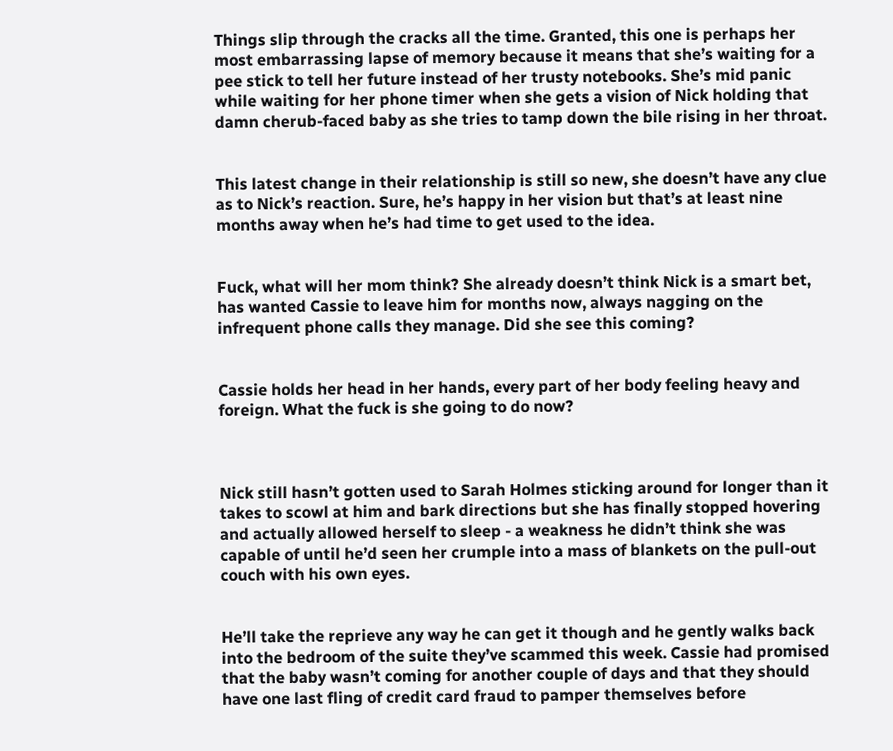Things slip through the cracks all the time. Granted, this one is perhaps her most embarrassing lapse of memory because it means that she’s waiting for a pee stick to tell her future instead of her trusty notebooks. She’s mid panic while waiting for her phone timer when she gets a vision of Nick holding that damn cherub-faced baby as she tries to tamp down the bile rising in her throat.


This latest change in their relationship is still so new, she doesn’t have any clue as to Nick’s reaction. Sure, he’s happy in her vision but that’s at least nine months away when he’s had time to get used to the idea.


Fuck, what will her mom think? She already doesn’t think Nick is a smart bet, has wanted Cassie to leave him for months now, always nagging on the infrequent phone calls they manage. Did she see this coming?


Cassie holds her head in her hands, every part of her body feeling heavy and foreign. What the fuck is she going to do now?



Nick still hasn’t gotten used to Sarah Holmes sticking around for longer than it takes to scowl at him and bark directions but she has finally stopped hovering and actually allowed herself to sleep - a weakness he didn’t think she was capable of until he’d seen her crumple into a mass of blankets on the pull-out couch with his own eyes.


He’ll take the reprieve any way he can get it though and he gently walks back into the bedroom of the suite they’ve scammed this week. Cassie had promised that the baby wasn’t coming for another couple of days and that they should have one last fling of credit card fraud to pamper themselves before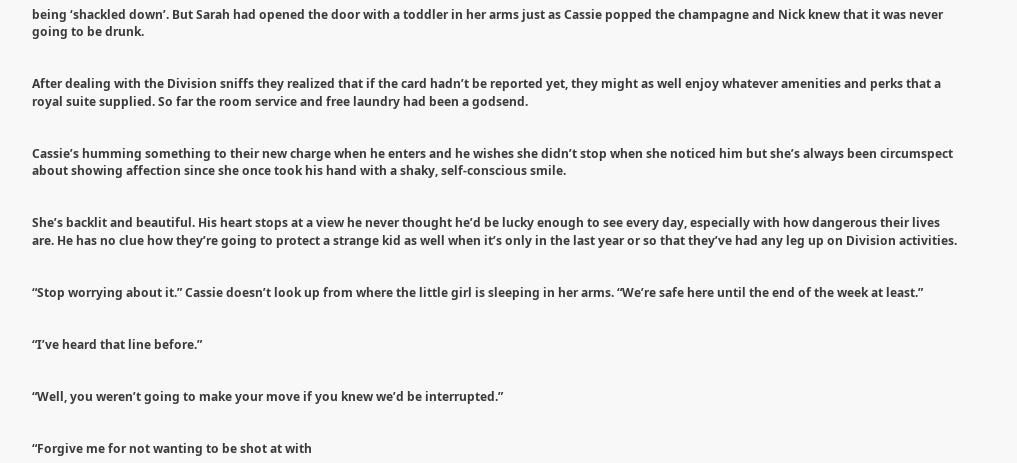being ‘shackled down’. But Sarah had opened the door with a toddler in her arms just as Cassie popped the champagne and Nick knew that it was never going to be drunk.


After dealing with the Division sniffs they realized that if the card hadn’t be reported yet, they might as well enjoy whatever amenities and perks that a royal suite supplied. So far the room service and free laundry had been a godsend.


Cassie’s humming something to their new charge when he enters and he wishes she didn’t stop when she noticed him but she’s always been circumspect about showing affection since she once took his hand with a shaky, self-conscious smile.


She’s backlit and beautiful. His heart stops at a view he never thought he’d be lucky enough to see every day, especially with how dangerous their lives are. He has no clue how they’re going to protect a strange kid as well when it’s only in the last year or so that they’ve had any leg up on Division activities.


“Stop worrying about it.” Cassie doesn’t look up from where the little girl is sleeping in her arms. “We’re safe here until the end of the week at least.”


“I’ve heard that line before.”


“Well, you weren’t going to make your move if you knew we’d be interrupted.”


“Forgive me for not wanting to be shot at with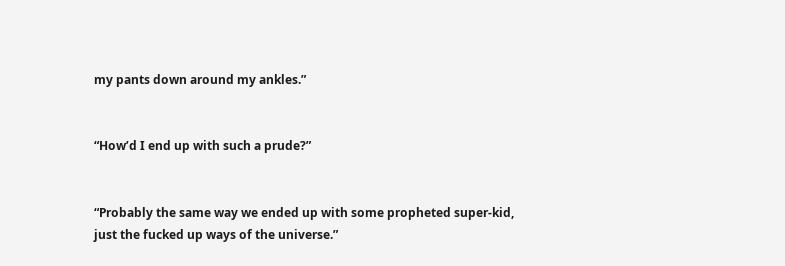my pants down around my ankles.”


“How’d I end up with such a prude?”


“Probably the same way we ended up with some propheted super-kid, just the fucked up ways of the universe.”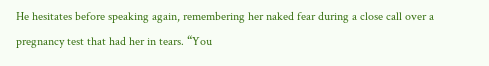He hesitates before speaking again, remembering her naked fear during a close call over a pregnancy test that had her in tears. “You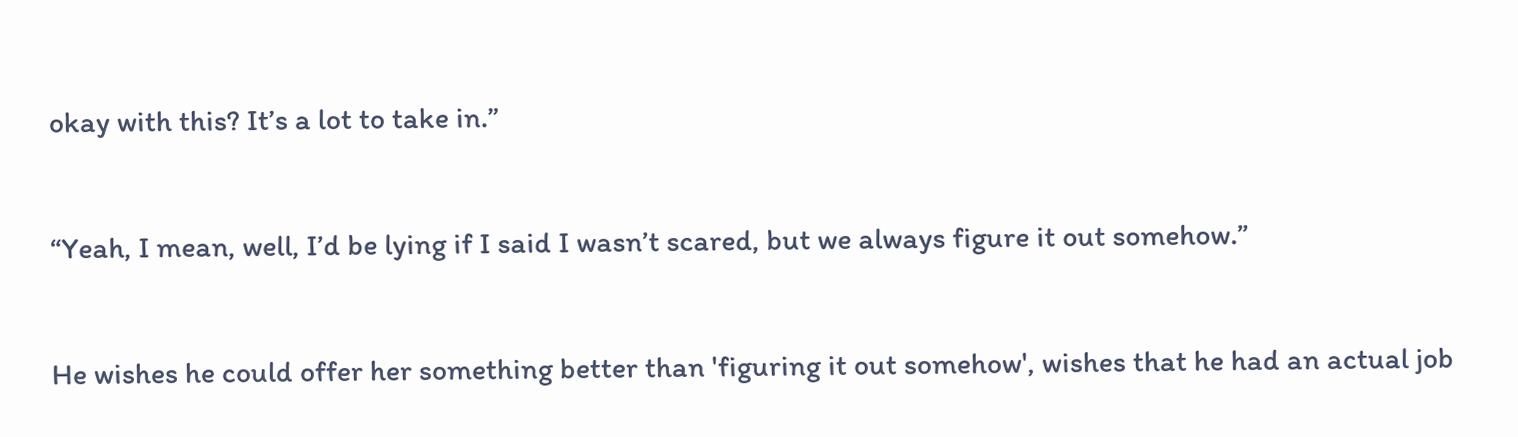okay with this? It’s a lot to take in.”


“Yeah, I mean, well, I’d be lying if I said I wasn’t scared, but we always figure it out somehow.”


He wishes he could offer her something better than 'figuring it out somehow', wishes that he had an actual job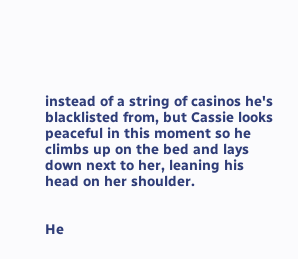instead of a string of casinos he's blacklisted from, but Cassie looks peaceful in this moment so he climbs up on the bed and lays down next to her, leaning his head on her shoulder.


He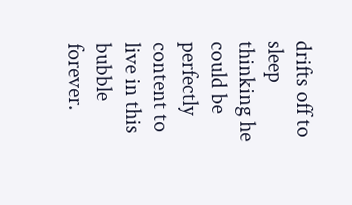drifts off to sleep thinking he could be perfectly content to live in this bubble forever.